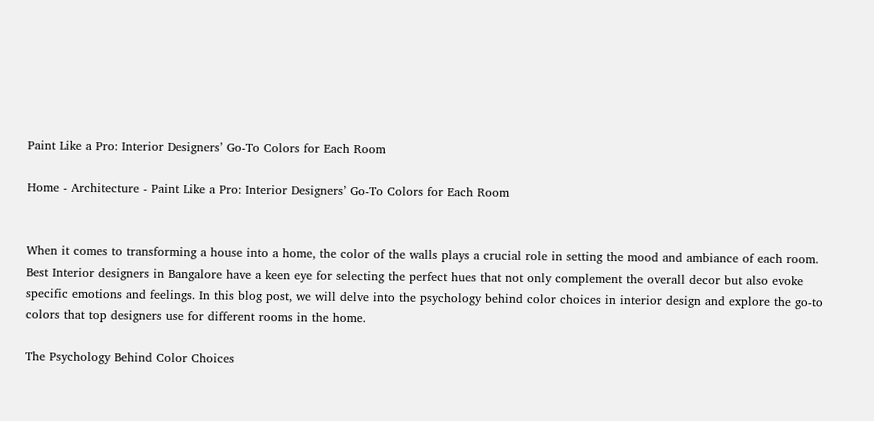Paint Like a Pro: Interior Designers’ Go-To Colors for Each Room

Home - Architecture - Paint Like a Pro: Interior Designers’ Go-To Colors for Each Room


When it comes to transforming a house into a home, the color of the walls plays a crucial role in setting the mood and ambiance of each room. Best Interior designers in Bangalore have a keen eye for selecting the perfect hues that not only complement the overall decor but also evoke specific emotions and feelings. In this blog post, we will delve into the psychology behind color choices in interior design and explore the go-to colors that top designers use for different rooms in the home.

The Psychology Behind Color Choices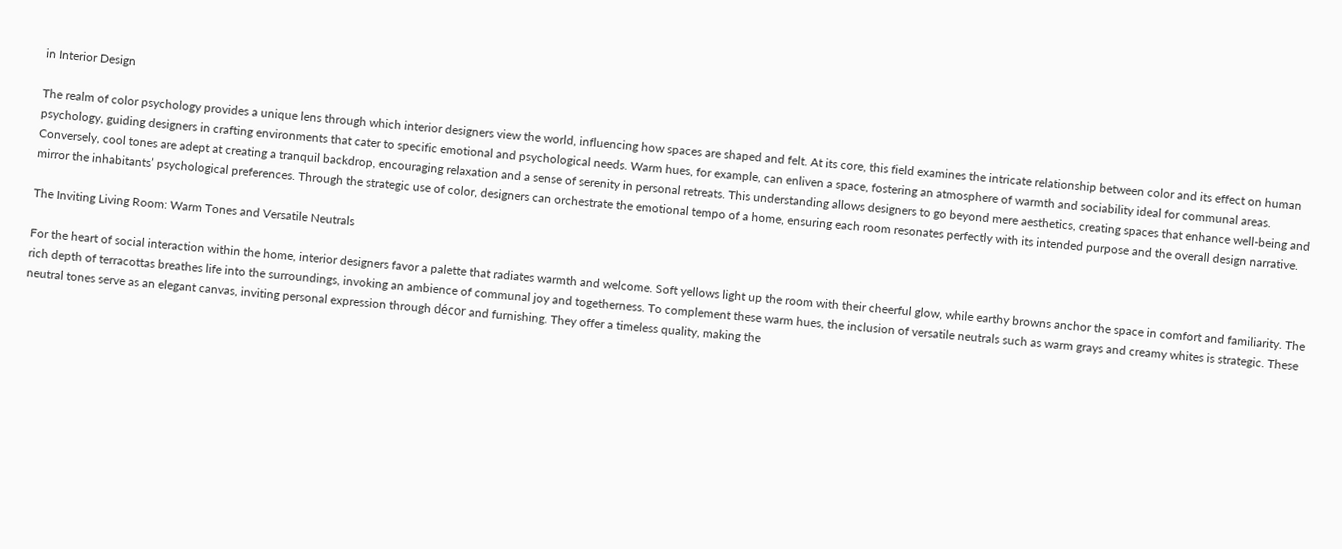in Interior Design

The realm of color psychology provides a unique lens through which interior designers view the world, influencing how spaces are shaped and felt. At its core, this field examines the intricate relationship between color and its effect on human psychology, guiding designers in crafting environments that cater to specific emotional and psychological needs. Warm hues, for example, can enliven a space, fostering an atmosphere of warmth and sociability ideal for communal areas. Conversely, cool tones are adept at creating a tranquil backdrop, encouraging relaxation and a sense of serenity in personal retreats. This understanding allows designers to go beyond mere aesthetics, creating spaces that enhance well-being and mirror the inhabitants’ psychological preferences. Through the strategic use of color, designers can orchestrate the emotional tempo of a home, ensuring each room resonates perfectly with its intended purpose and the overall design narrative.

The Inviting Living Room: Warm Tones and Versatile Neutrals

For the heart of social interaction within the home, interior designers favor a palette that radiates warmth and welcome. Soft yellows light up the room with their cheerful glow, while earthy browns anchor the space in comfort and familiarity. The rich depth of terracottas breathes life into the surroundings, invoking an ambience of communal joy and togetherness. To complement these warm hues, the inclusion of versatile neutrals such as warm grays and creamy whites is strategic. These neutral tones serve as an elegant canvas, inviting personal expression through décor and furnishing. They offer a timeless quality, making the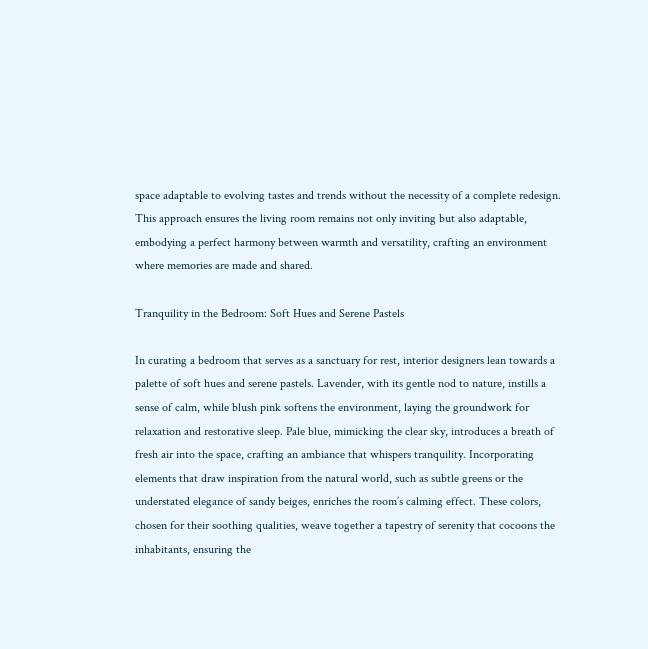space adaptable to evolving tastes and trends without the necessity of a complete redesign. This approach ensures the living room remains not only inviting but also adaptable, embodying a perfect harmony between warmth and versatility, crafting an environment where memories are made and shared.

Tranquility in the Bedroom: Soft Hues and Serene Pastels

In curating a bedroom that serves as a sanctuary for rest, interior designers lean towards a palette of soft hues and serene pastels. Lavender, with its gentle nod to nature, instills a sense of calm, while blush pink softens the environment, laying the groundwork for relaxation and restorative sleep. Pale blue, mimicking the clear sky, introduces a breath of fresh air into the space, crafting an ambiance that whispers tranquility. Incorporating elements that draw inspiration from the natural world, such as subtle greens or the understated elegance of sandy beiges, enriches the room’s calming effect. These colors, chosen for their soothing qualities, weave together a tapestry of serenity that cocoons the inhabitants, ensuring the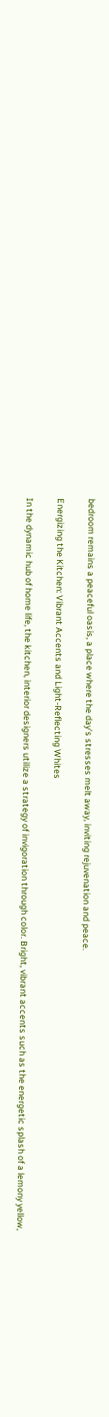bedroom remains a peaceful oasis, a place where the day’s stresses melt away, inviting rejuvenation and peace.

Energizing the Kitchen: Vibrant Accents and Light-Reflecting Whites

In the dynamic hub of home life, the kitchen, interior designers utilize a strategy of invigoration through color. Bright, vibrant accents such as the energetic splash of a lemony yellow,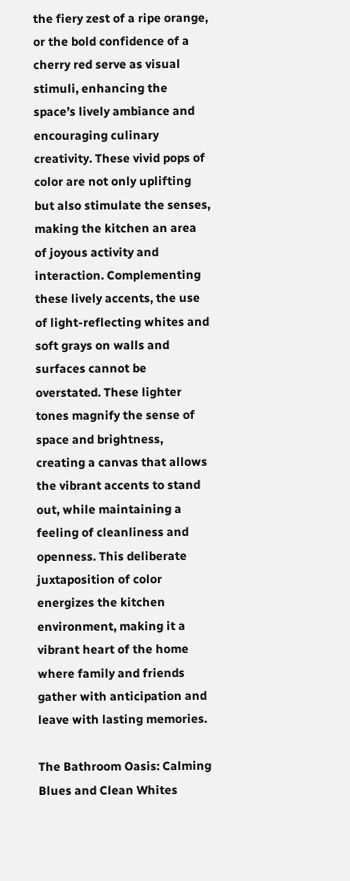the fiery zest of a ripe orange, or the bold confidence of a cherry red serve as visual stimuli, enhancing the space’s lively ambiance and encouraging culinary creativity. These vivid pops of color are not only uplifting but also stimulate the senses, making the kitchen an area of joyous activity and interaction. Complementing these lively accents, the use of light-reflecting whites and soft grays on walls and surfaces cannot be overstated. These lighter tones magnify the sense of space and brightness, creating a canvas that allows the vibrant accents to stand out, while maintaining a feeling of cleanliness and openness. This deliberate juxtaposition of color energizes the kitchen environment, making it a vibrant heart of the home where family and friends gather with anticipation and leave with lasting memories.

The Bathroom Oasis: Calming Blues and Clean Whites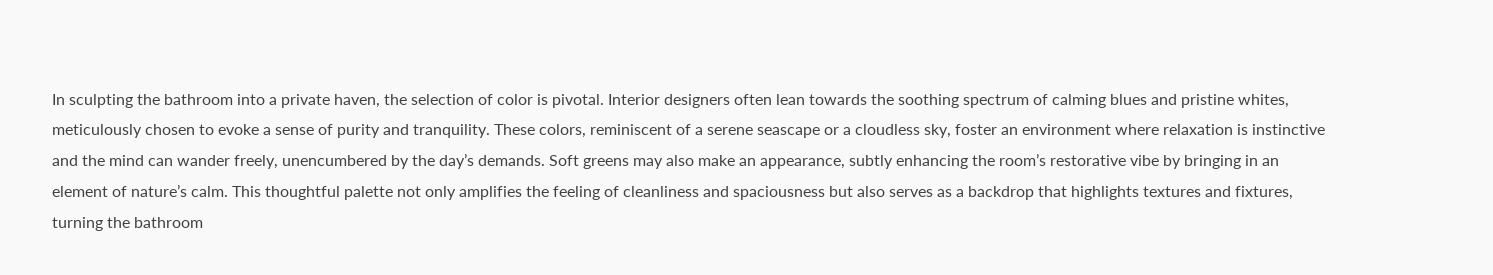In sculpting the bathroom into a private haven, the selection of color is pivotal. Interior designers often lean towards the soothing spectrum of calming blues and pristine whites, meticulously chosen to evoke a sense of purity and tranquility. These colors, reminiscent of a serene seascape or a cloudless sky, foster an environment where relaxation is instinctive and the mind can wander freely, unencumbered by the day’s demands. Soft greens may also make an appearance, subtly enhancing the room’s restorative vibe by bringing in an element of nature’s calm. This thoughtful palette not only amplifies the feeling of cleanliness and spaciousness but also serves as a backdrop that highlights textures and fixtures, turning the bathroom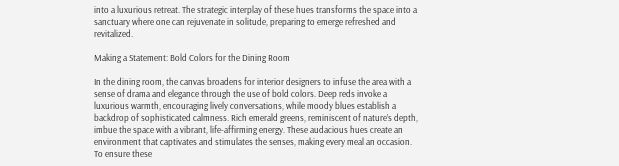into a luxurious retreat. The strategic interplay of these hues transforms the space into a sanctuary where one can rejuvenate in solitude, preparing to emerge refreshed and revitalized.

Making a Statement: Bold Colors for the Dining Room

In the dining room, the canvas broadens for interior designers to infuse the area with a sense of drama and elegance through the use of bold colors. Deep reds invoke a luxurious warmth, encouraging lively conversations, while moody blues establish a backdrop of sophisticated calmness. Rich emerald greens, reminiscent of nature’s depth, imbue the space with a vibrant, life-affirming energy. These audacious hues create an environment that captivates and stimulates the senses, making every meal an occasion. To ensure these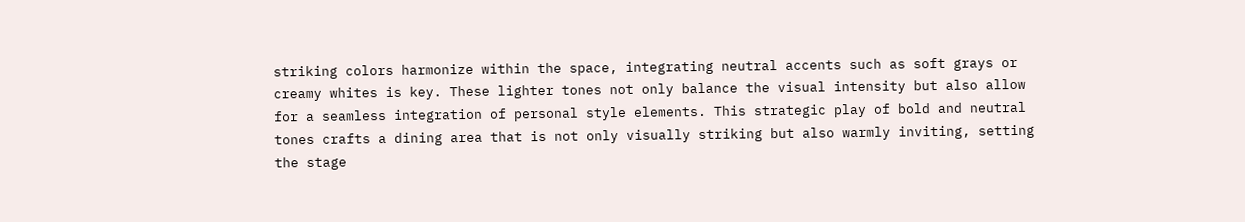striking colors harmonize within the space, integrating neutral accents such as soft grays or creamy whites is key. These lighter tones not only balance the visual intensity but also allow for a seamless integration of personal style elements. This strategic play of bold and neutral tones crafts a dining area that is not only visually striking but also warmly inviting, setting the stage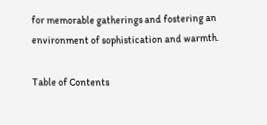for memorable gatherings and fostering an environment of sophistication and warmth.

Table of Contents